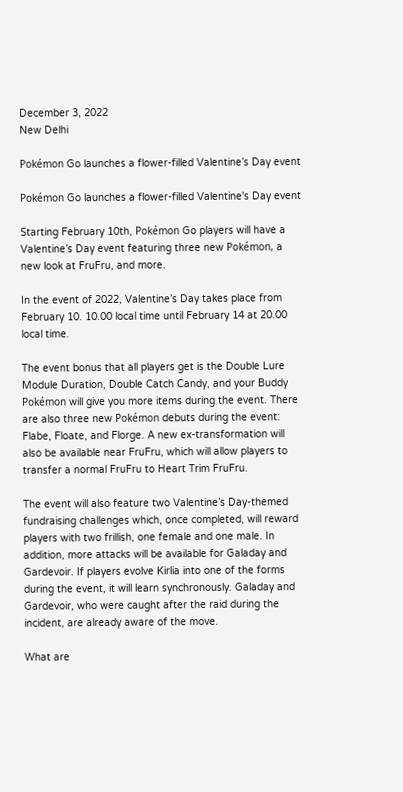December 3, 2022
New Delhi

Pokémon Go launches a flower-filled Valentine’s Day event

Pokémon Go launches a flower-filled Valentine's Day event

Starting February 10th, Pokémon Go players will have a Valentine’s Day event featuring three new Pokémon, a new look at FruFru, and more.

In the event of 2022, Valentine’s Day takes place from February 10. 10.00 local time until February 14 at 20.00 local time.

The event bonus that all players get is the Double Lure Module Duration, Double Catch Candy, and your Buddy Pokémon will give you more items during the event. There are also three new Pokémon debuts during the event: Flabe, Floate, and Florge. A new ex-transformation will also be available near FruFru, which will allow players to transfer a normal FruFru to Heart Trim FruFru.

The event will also feature two Valentine’s Day-themed fundraising challenges which, once completed, will reward players with two frillish, one female and one male. In addition, more attacks will be available for Galaday and Gardevoir. If players evolve Kirlia into one of the forms during the event, it will learn synchronously. Galaday and Gardevoir, who were caught after the raid during the incident, are already aware of the move.

What are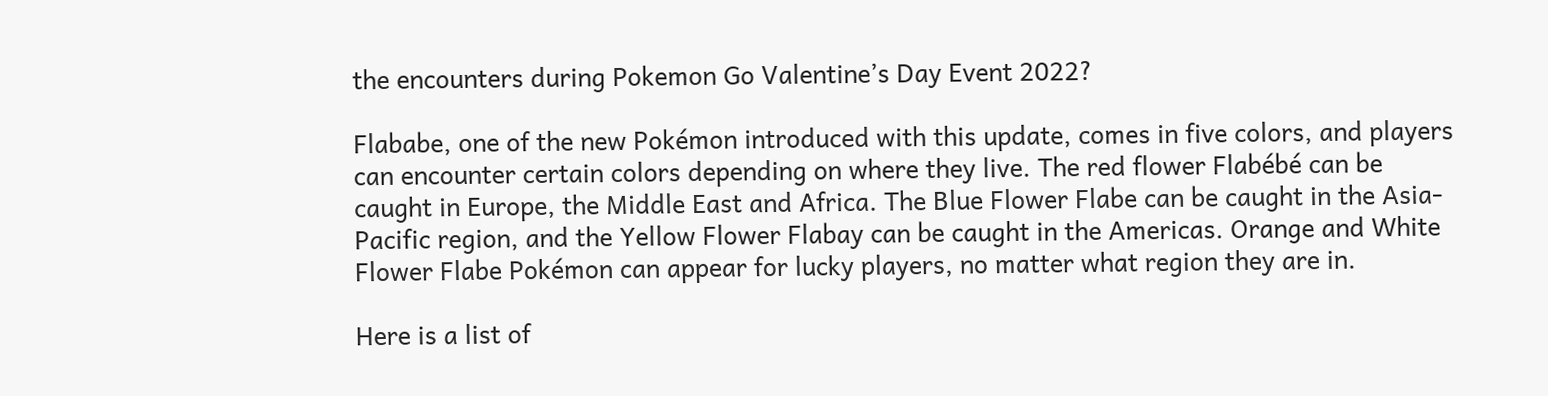the encounters during Pokemon Go Valentine’s Day Event 2022?

Flababe, one of the new Pokémon introduced with this update, comes in five colors, and players can encounter certain colors depending on where they live. The red flower Flabébé can be caught in Europe, the Middle East and Africa. The Blue Flower Flabe can be caught in the Asia-Pacific region, and the Yellow Flower Flabay can be caught in the Americas. Orange and White Flower Flabe Pokémon can appear for lucky players, no matter what region they are in.

Here is a list of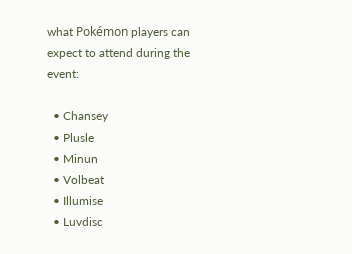what Pokémon players can expect to attend during the event:

  • Chansey
  • Plusle
  • Minun
  • Volbeat
  • Illumise
  • Luvdisc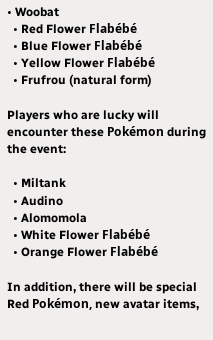• Woobat
  • Red Flower Flabébé
  • Blue Flower Flabébé
  • Yellow Flower Flabébé
  • Frufrou (natural form)

Players who are lucky will encounter these Pokémon during the event:

  • Miltank
  • Audino
  • Alomomola
  • White Flower Flabébé
  • Orange Flower Flabébé

In addition, there will be special Red Pokémon, new avatar items,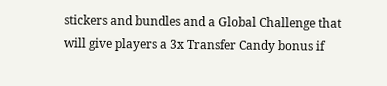stickers and bundles and a Global Challenge that will give players a 3x Transfer Candy bonus if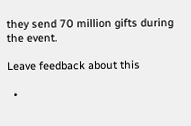they send 70 million gifts during the event.

Leave feedback about this

  •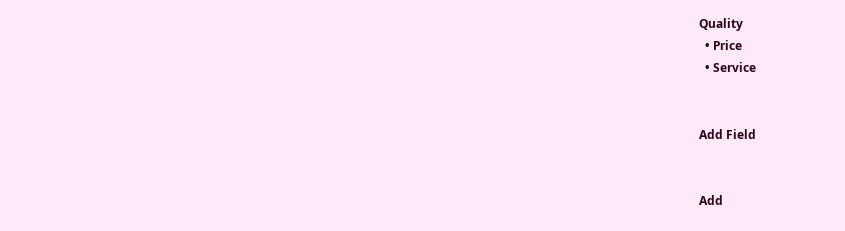Quality
  • Price
  • Service


Add Field


Add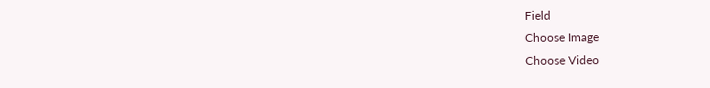Field
Choose Image
Choose Video